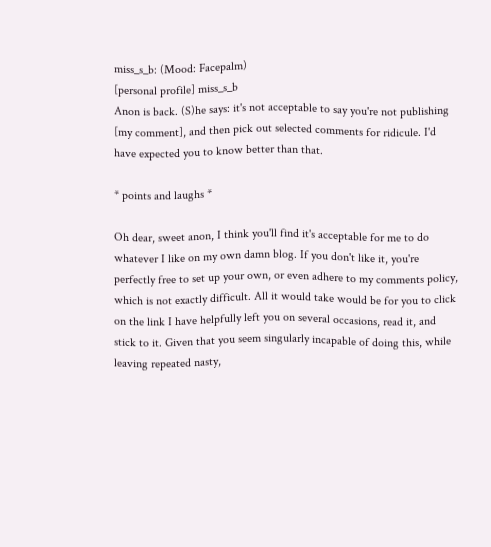miss_s_b: (Mood: Facepalm)
[personal profile] miss_s_b
Anon is back. (S)he says: it's not acceptable to say you're not publishing [my comment], and then pick out selected comments for ridicule. I'd have expected you to know better than that.

* points and laughs *

Oh dear, sweet anon, I think you'll find it's acceptable for me to do whatever I like on my own damn blog. If you don't like it, you're perfectly free to set up your own, or even adhere to my comments policy, which is not exactly difficult. All it would take would be for you to click on the link I have helpfully left you on several occasions, read it, and stick to it. Given that you seem singularly incapable of doing this, while leaving repeated nasty,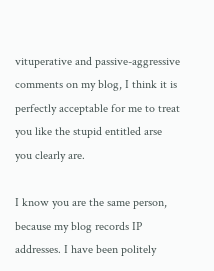vituperative and passive-aggressive comments on my blog, I think it is perfectly acceptable for me to treat you like the stupid entitled arse you clearly are.

I know you are the same person, because my blog records IP addresses. I have been politely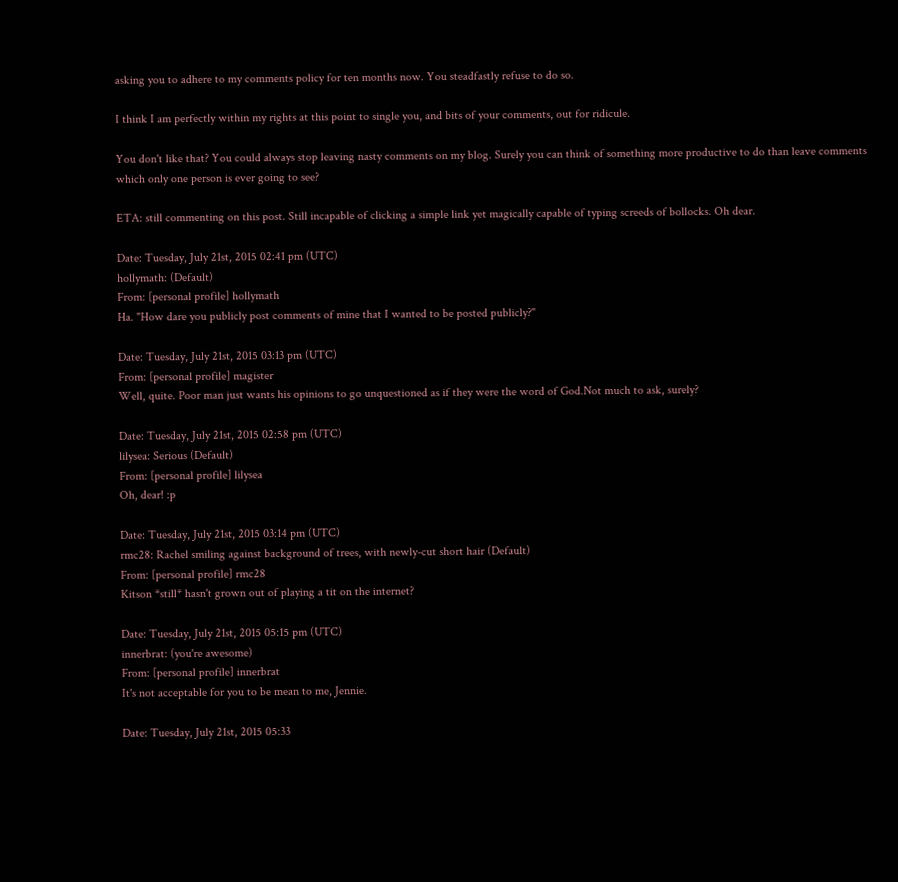asking you to adhere to my comments policy for ten months now. You steadfastly refuse to do so.

I think I am perfectly within my rights at this point to single you, and bits of your comments, out for ridicule.

You don't like that? You could always stop leaving nasty comments on my blog. Surely you can think of something more productive to do than leave comments which only one person is ever going to see?

ETA: still commenting on this post. Still incapable of clicking a simple link yet magically capable of typing screeds of bollocks. Oh dear.

Date: Tuesday, July 21st, 2015 02:41 pm (UTC)
hollymath: (Default)
From: [personal profile] hollymath
Ha. "How dare you publicly post comments of mine that I wanted to be posted publicly?"

Date: Tuesday, July 21st, 2015 03:13 pm (UTC)
From: [personal profile] magister
Well, quite. Poor man just wants his opinions to go unquestioned as if they were the word of God.Not much to ask, surely?

Date: Tuesday, July 21st, 2015 02:58 pm (UTC)
lilysea: Serious (Default)
From: [personal profile] lilysea
Oh, dear! :p

Date: Tuesday, July 21st, 2015 03:14 pm (UTC)
rmc28: Rachel smiling against background of trees, with newly-cut short hair (Default)
From: [personal profile] rmc28
Kitson *still* hasn't grown out of playing a tit on the internet?

Date: Tuesday, July 21st, 2015 05:15 pm (UTC)
innerbrat: (you're awesome)
From: [personal profile] innerbrat
It's not acceptable for you to be mean to me, Jennie.

Date: Tuesday, July 21st, 2015 05:33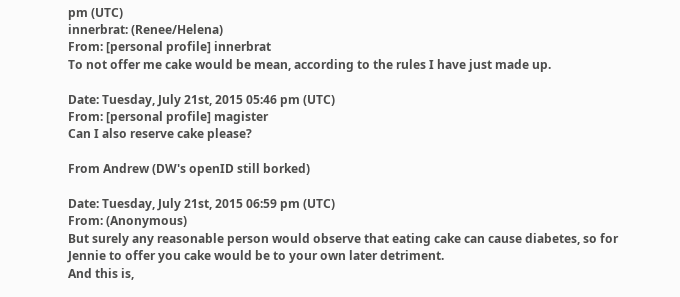pm (UTC)
innerbrat: (Renee/Helena)
From: [personal profile] innerbrat
To not offer me cake would be mean, according to the rules I have just made up.

Date: Tuesday, July 21st, 2015 05:46 pm (UTC)
From: [personal profile] magister
Can I also reserve cake please?

From Andrew (DW's openID still borked)

Date: Tuesday, July 21st, 2015 06:59 pm (UTC)
From: (Anonymous)
But surely any reasonable person would observe that eating cake can cause diabetes, so for Jennie to offer you cake would be to your own later detriment.
And this is,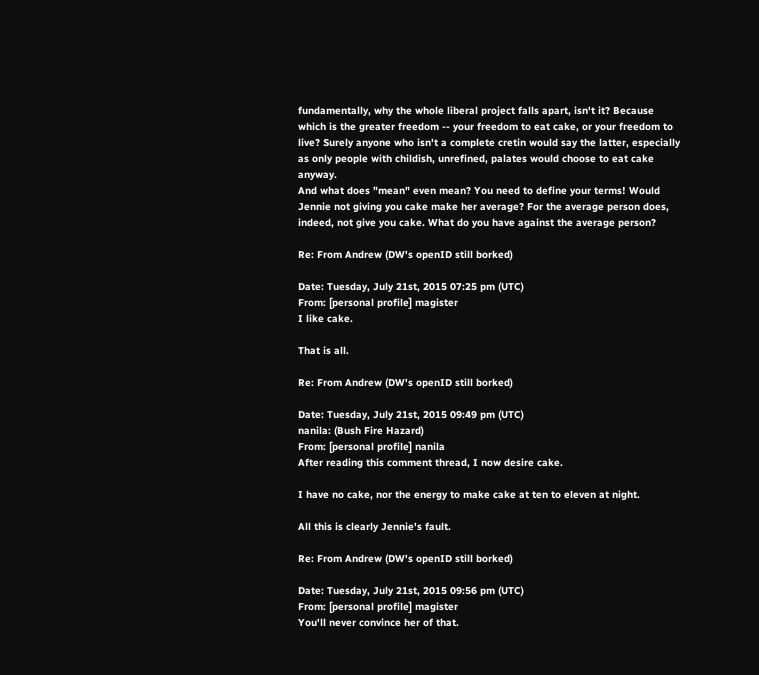fundamentally, why the whole liberal project falls apart, isn't it? Because which is the greater freedom -- your freedom to eat cake, or your freedom to live? Surely anyone who isn't a complete cretin would say the latter, especially as only people with childish, unrefined, palates would choose to eat cake anyway.
And what does "mean" even mean? You need to define your terms! Would Jennie not giving you cake make her average? For the average person does, indeed, not give you cake. What do you have against the average person?

Re: From Andrew (DW's openID still borked)

Date: Tuesday, July 21st, 2015 07:25 pm (UTC)
From: [personal profile] magister
I like cake.

That is all.

Re: From Andrew (DW's openID still borked)

Date: Tuesday, July 21st, 2015 09:49 pm (UTC)
nanila: (Bush Fire Hazard)
From: [personal profile] nanila
After reading this comment thread, I now desire cake.

I have no cake, nor the energy to make cake at ten to eleven at night.

All this is clearly Jennie's fault.

Re: From Andrew (DW's openID still borked)

Date: Tuesday, July 21st, 2015 09:56 pm (UTC)
From: [personal profile] magister
You'll never convince her of that.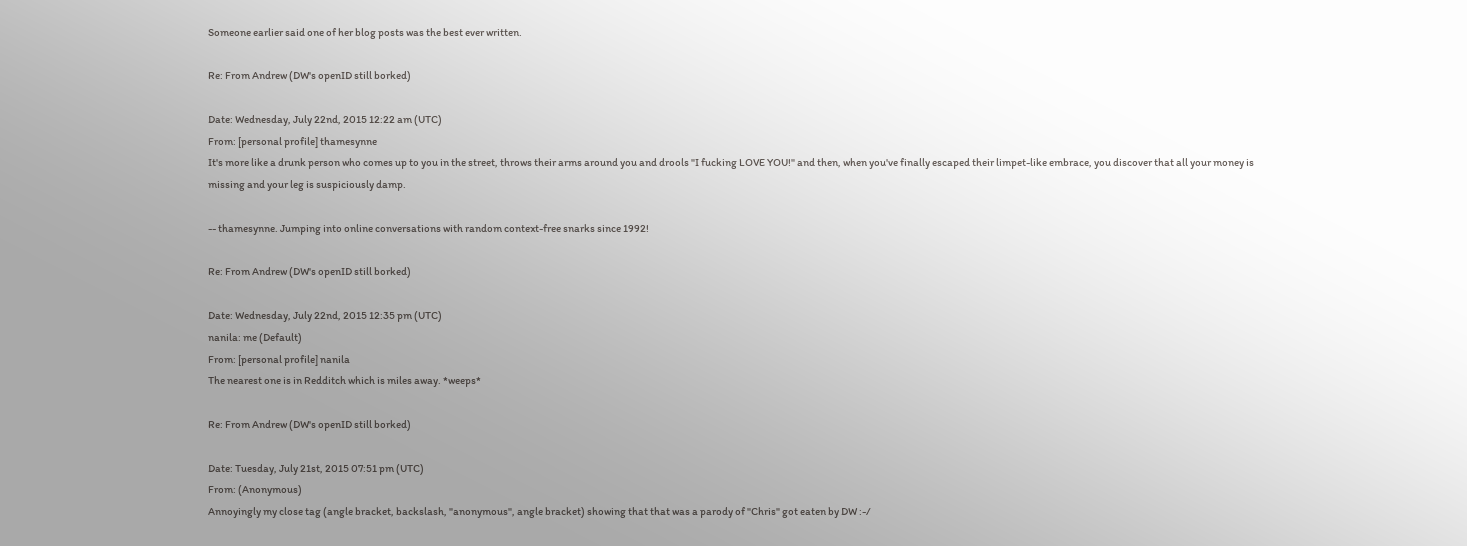Someone earlier said one of her blog posts was the best ever written.

Re: From Andrew (DW's openID still borked)

Date: Wednesday, July 22nd, 2015 12:22 am (UTC)
From: [personal profile] thamesynne
It's more like a drunk person who comes up to you in the street, throws their arms around you and drools "I fucking LOVE YOU!" and then, when you've finally escaped their limpet-like embrace, you discover that all your money is missing and your leg is suspiciously damp.

-- thamesynne. Jumping into online conversations with random context-free snarks since 1992!

Re: From Andrew (DW's openID still borked)

Date: Wednesday, July 22nd, 2015 12:35 pm (UTC)
nanila: me (Default)
From: [personal profile] nanila
The nearest one is in Redditch which is miles away. *weeps*

Re: From Andrew (DW's openID still borked)

Date: Tuesday, July 21st, 2015 07:51 pm (UTC)
From: (Anonymous)
Annoyingly my close tag (angle bracket, backslash, "anonymous", angle bracket) showing that that was a parody of "Chris" got eaten by DW :-/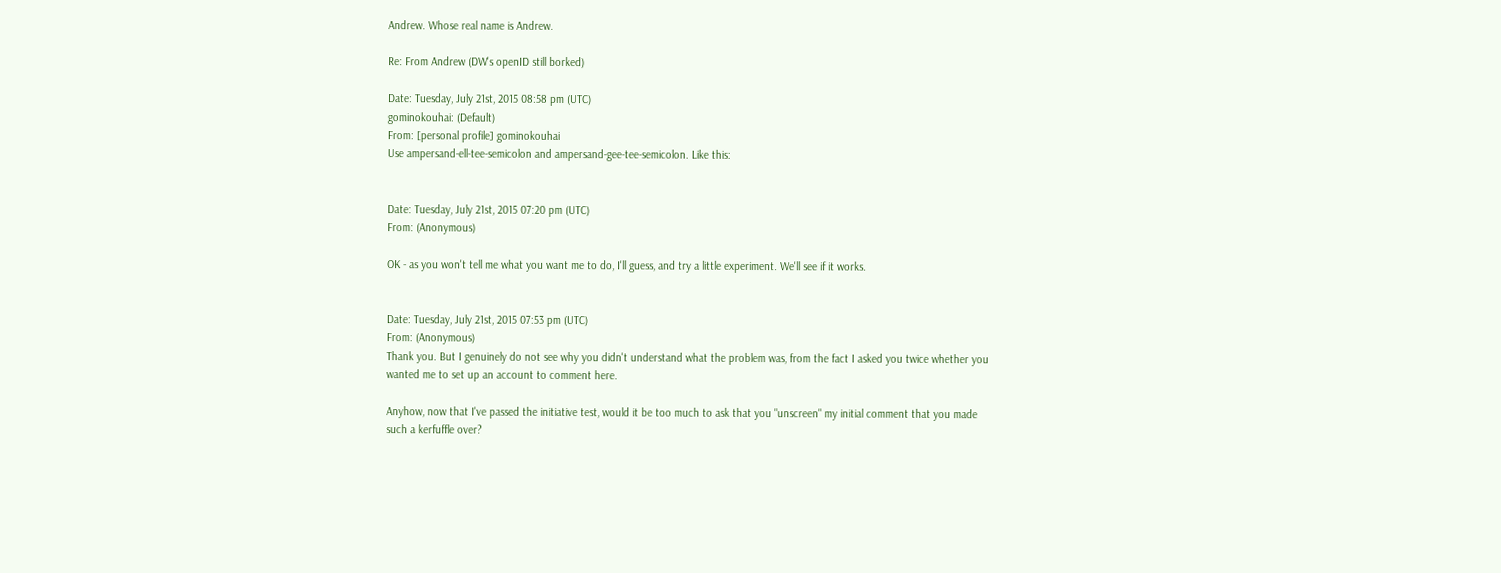Andrew. Whose real name is Andrew.

Re: From Andrew (DW's openID still borked)

Date: Tuesday, July 21st, 2015 08:58 pm (UTC)
gominokouhai: (Default)
From: [personal profile] gominokouhai
Use ampersand-ell-tee-semicolon and ampersand-gee-tee-semicolon. Like this:


Date: Tuesday, July 21st, 2015 07:20 pm (UTC)
From: (Anonymous)

OK - as you won't tell me what you want me to do, I'll guess, and try a little experiment. We'll see if it works.


Date: Tuesday, July 21st, 2015 07:53 pm (UTC)
From: (Anonymous)
Thank you. But I genuinely do not see why you didn't understand what the problem was, from the fact I asked you twice whether you wanted me to set up an account to comment here.

Anyhow, now that I've passed the initiative test, would it be too much to ask that you "unscreen" my initial comment that you made such a kerfuffle over?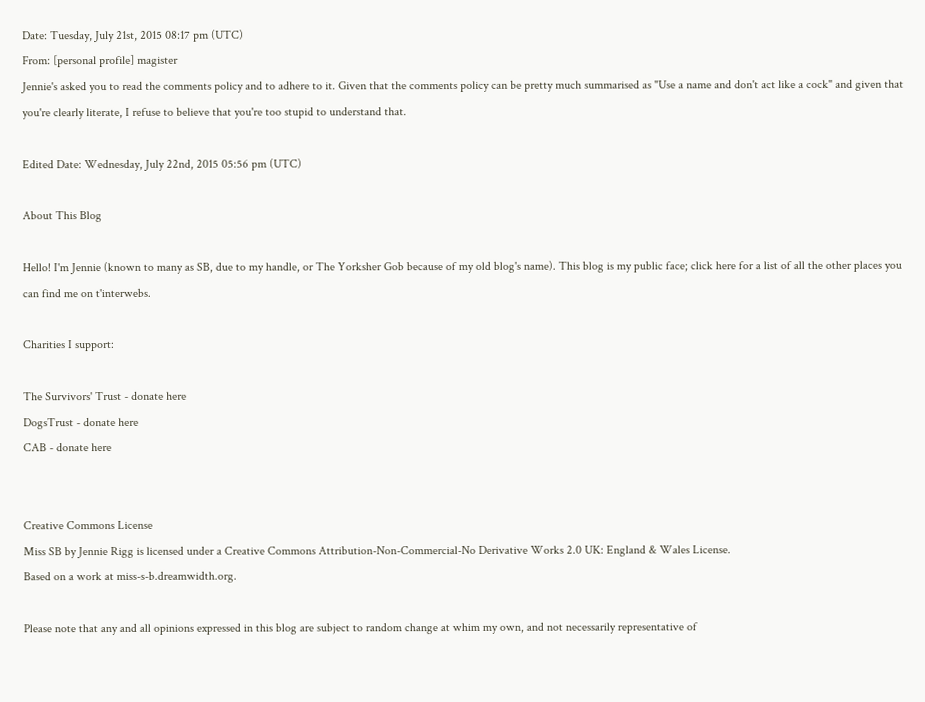Date: Tuesday, July 21st, 2015 08:17 pm (UTC)
From: [personal profile] magister
Jennie's asked you to read the comments policy and to adhere to it. Given that the comments policy can be pretty much summarised as "Use a name and don't act like a cock" and given that you're clearly literate, I refuse to believe that you're too stupid to understand that.

Edited Date: Wednesday, July 22nd, 2015 05:56 pm (UTC)

About This Blog

Hello! I'm Jennie (known to many as SB, due to my handle, or The Yorksher Gob because of my old blog's name). This blog is my public face; click here for a list of all the other places you can find me on t'interwebs.

Charities I support:

The Survivors' Trust - donate here
DogsTrust - donate here
CAB - donate here


Creative Commons License
Miss SB by Jennie Rigg is licensed under a Creative Commons Attribution-Non-Commercial-No Derivative Works 2.0 UK: England & Wales License.
Based on a work at miss-s-b.dreamwidth.org.

Please note that any and all opinions expressed in this blog are subject to random change at whim my own, and not necessarily representative of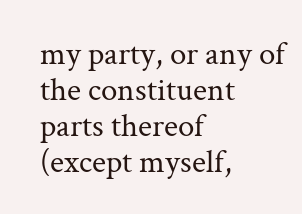my party, or any of the constituent parts thereof (except myself,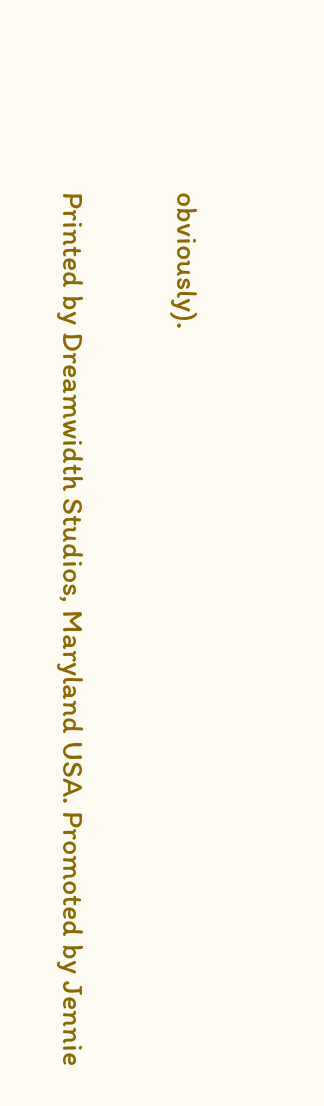obviously).

Printed by Dreamwidth Studios, Maryland USA. Promoted by Jennie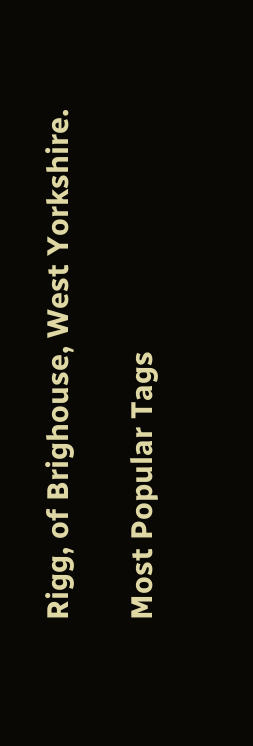Rigg, of Brighouse, West Yorkshire.

Most Popular Tags